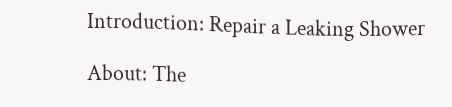Introduction: Repair a Leaking Shower

About: The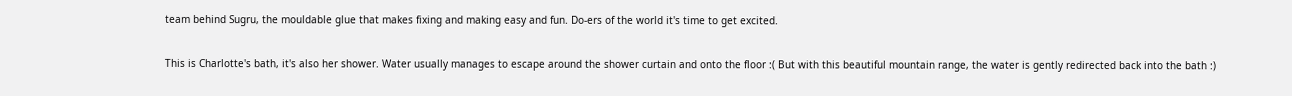team behind Sugru, the mouldable glue that makes fixing and making easy and fun. Do-ers of the world it's time to get excited.

This is Charlotte's bath, it's also her shower. Water usually manages to escape around the shower curtain and onto the floor :( But with this beautiful mountain range, the water is gently redirected back into the bath :)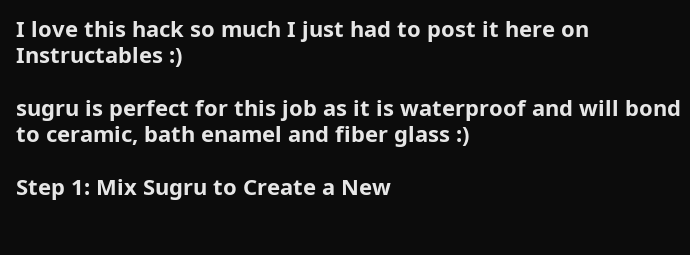I love this hack so much I just had to post it here on Instructables :)

sugru is perfect for this job as it is waterproof and will bond to ceramic, bath enamel and fiber glass :)

Step 1: Mix Sugru to Create a New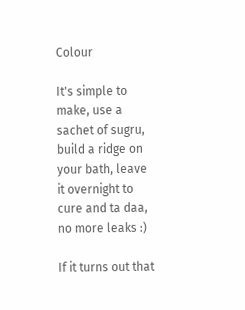Colour

It's simple to make, use a sachet of sugru, build a ridge on your bath, leave it overnight to cure and ta daa, no more leaks :)

If it turns out that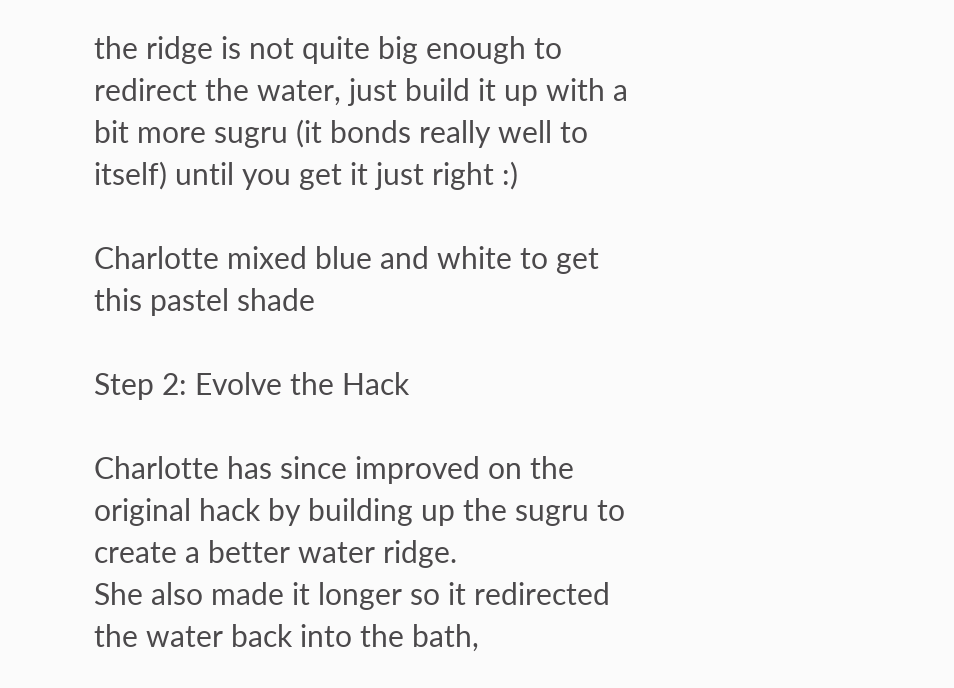the ridge is not quite big enough to redirect the water, just build it up with a bit more sugru (it bonds really well to itself) until you get it just right :)

Charlotte mixed blue and white to get this pastel shade

Step 2: Evolve the Hack

Charlotte has since improved on the original hack by building up the sugru to create a better water ridge.
She also made it longer so it redirected the water back into the bath,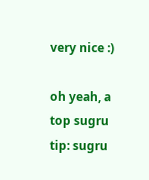very nice :)

oh yeah, a top sugru tip: sugru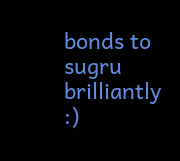bonds to sugru brilliantly :)